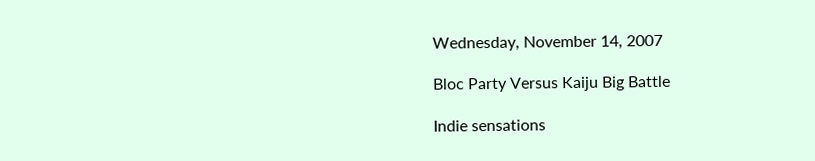Wednesday, November 14, 2007

Bloc Party Versus Kaiju Big Battle

Indie sensations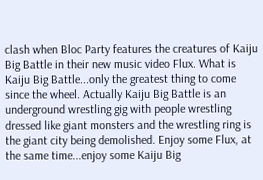clash when Bloc Party features the creatures of Kaiju Big Battle in their new music video Flux. What is Kaiju Big Battle...only the greatest thing to come since the wheel. Actually Kaiju Big Battle is an underground wrestling gig with people wrestling dressed like giant monsters and the wrestling ring is the giant city being demolished. Enjoy some Flux, at the same time...enjoy some Kaiju Big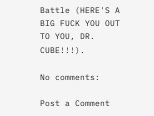Battle (HERE'S A BIG FUCK YOU OUT TO YOU, DR. CUBE!!!).

No comments:

Post a Comment